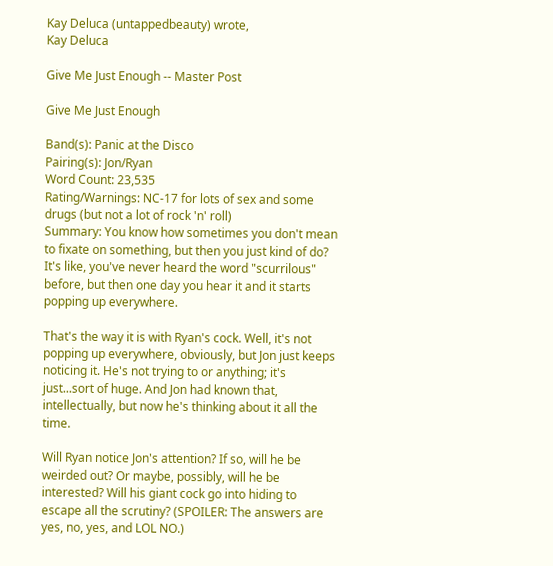Kay Deluca (untappedbeauty) wrote,
Kay Deluca

Give Me Just Enough -- Master Post

Give Me Just Enough

Band(s): Panic at the Disco
Pairing(s): Jon/Ryan
Word Count: 23,535
Rating/Warnings: NC-17 for lots of sex and some drugs (but not a lot of rock 'n' roll)
Summary: You know how sometimes you don't mean to fixate on something, but then you just kind of do? It's like, you've never heard the word "scurrilous" before, but then one day you hear it and it starts popping up everywhere.

That's the way it is with Ryan's cock. Well, it's not popping up everywhere, obviously, but Jon just keeps noticing it. He's not trying to or anything; it's just...sort of huge. And Jon had known that, intellectually, but now he's thinking about it all the time.

Will Ryan notice Jon's attention? If so, will he be weirded out? Or maybe, possibly, will he be interested? Will his giant cock go into hiding to escape all the scrutiny? (SPOILER: The answers are yes, no, yes, and LOL NO.)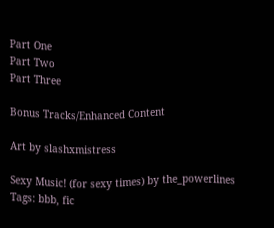Part One
Part Two
Part Three

Bonus Tracks/Enhanced Content

Art by slashxmistress

Sexy Music! (for sexy times) by the_powerlines
Tags: bbb, fic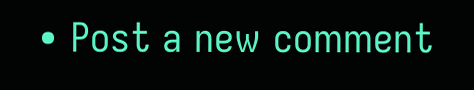• Post a new comment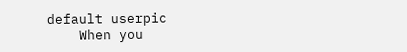default userpic
    When you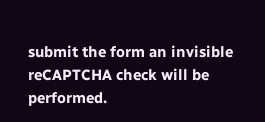submit the form an invisible reCAPTCHA check will be performed.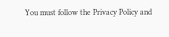You must follow the Privacy Policy and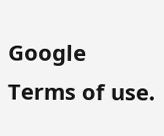Google Terms of use.